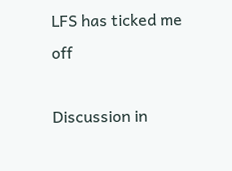LFS has ticked me off

Discussion in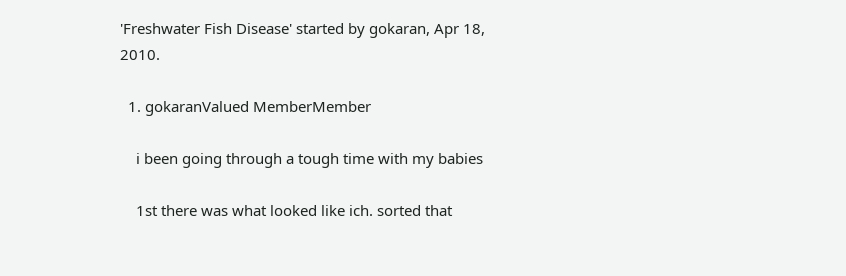'Freshwater Fish Disease' started by gokaran, Apr 18, 2010.

  1. gokaranValued MemberMember

    i been going through a tough time with my babies

    1st there was what looked like ich. sorted that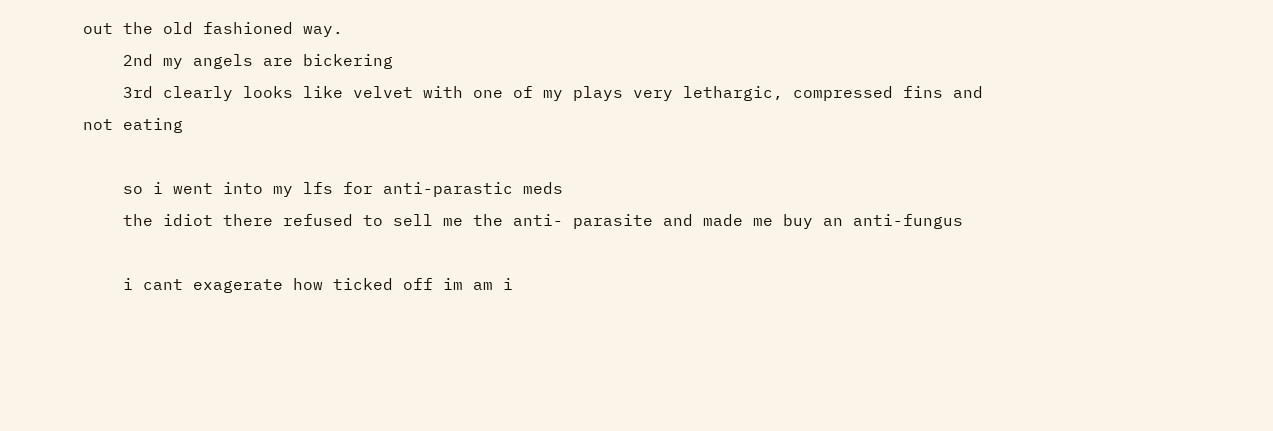out the old fashioned way.
    2nd my angels are bickering
    3rd clearly looks like velvet with one of my plays very lethargic, compressed fins and not eating

    so i went into my lfs for anti-parastic meds
    the idiot there refused to sell me the anti- parasite and made me buy an anti-fungus

    i cant exagerate how ticked off im am i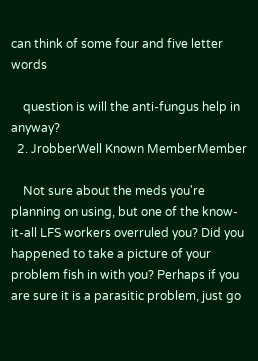can think of some four and five letter words

    question is will the anti-fungus help in anyway?
  2. JrobberWell Known MemberMember

    Not sure about the meds you're planning on using, but one of the know-it-all LFS workers overruled you? Did you happened to take a picture of your problem fish in with you? Perhaps if you are sure it is a parasitic problem, just go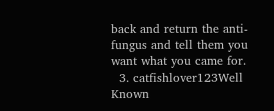back and return the anti-fungus and tell them you want what you came for.
  3. catfishlover123Well Known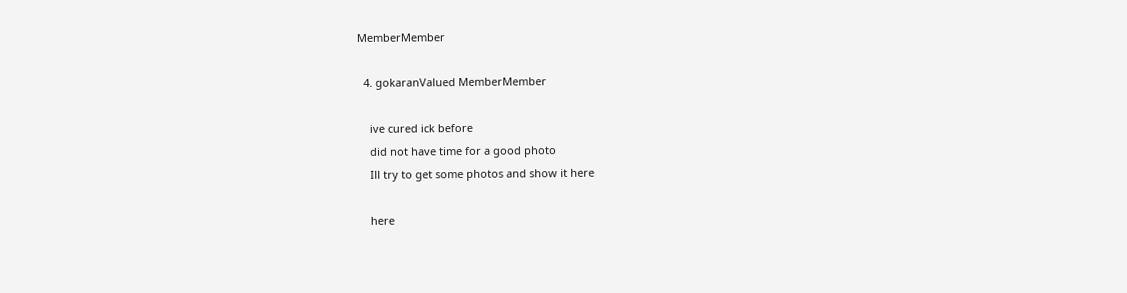MemberMember

  4. gokaranValued MemberMember

    ive cured ick before
    did not have time for a good photo
    Ill try to get some photos and show it here

    here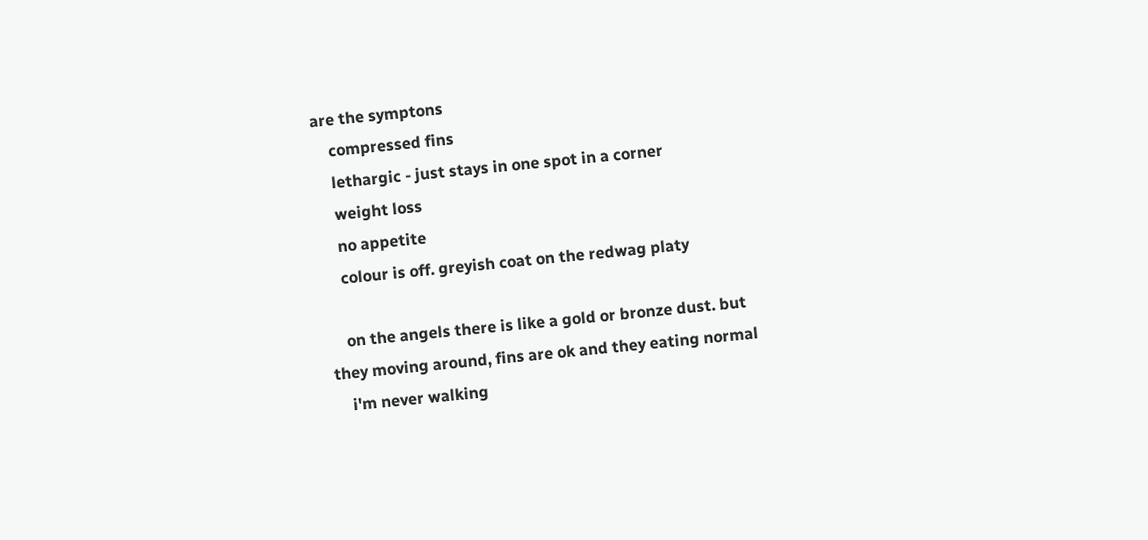are the symptons
    compressed fins
    lethargic - just stays in one spot in a corner
    weight loss
    no appetite
    colour is off. greyish coat on the redwag platy

    on the angels there is like a gold or bronze dust. but they moving around, fins are ok and they eating normal
    i'm never walking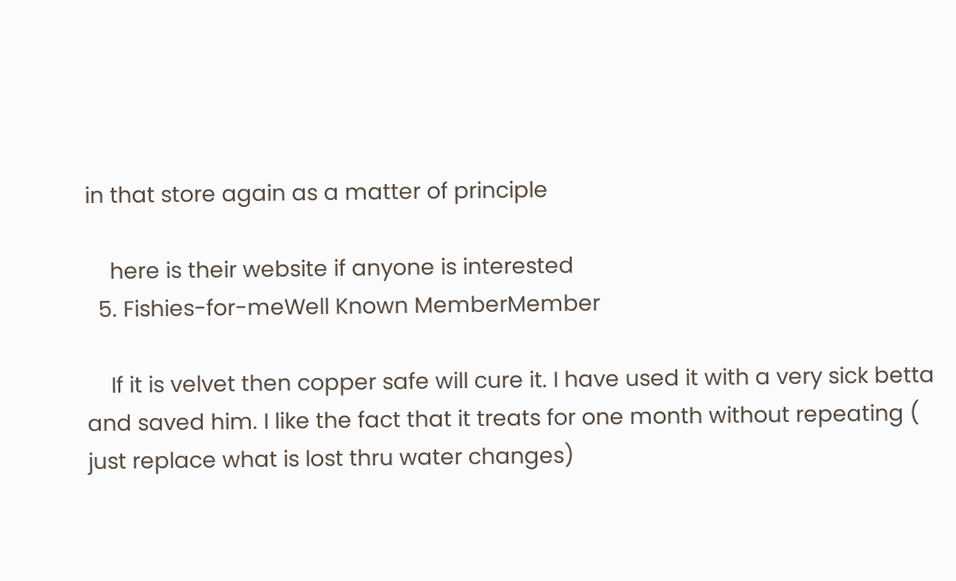in that store again as a matter of principle

    here is their website if anyone is interested
  5. Fishies-for-meWell Known MemberMember

    If it is velvet then copper safe will cure it. I have used it with a very sick betta and saved him. I like the fact that it treats for one month without repeating ( just replace what is lost thru water changes)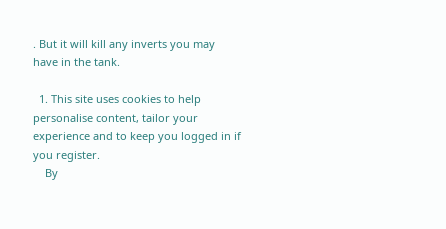. But it will kill any inverts you may have in the tank.

  1. This site uses cookies to help personalise content, tailor your experience and to keep you logged in if you register.
    By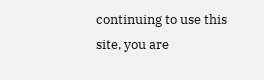continuing to use this site, you are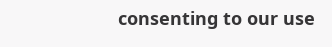consenting to our use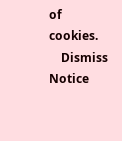of cookies.
    Dismiss Notice